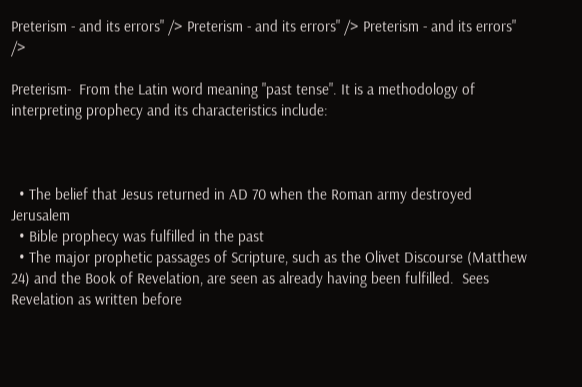Preterism - and its errors" /> Preterism - and its errors" /> Preterism - and its errors" />

Preterism-  From the Latin word meaning "past tense". It is a methodology of interpreting prophecy and its characteristics include:



  • The belief that Jesus returned in AD 70 when the Roman army destroyed Jerusalem
  • Bible prophecy was fulfilled in the past
  • The major prophetic passages of Scripture, such as the Olivet Discourse (Matthew 24) and the Book of Revelation, are seen as already having been fulfilled.  Sees Revelation as written before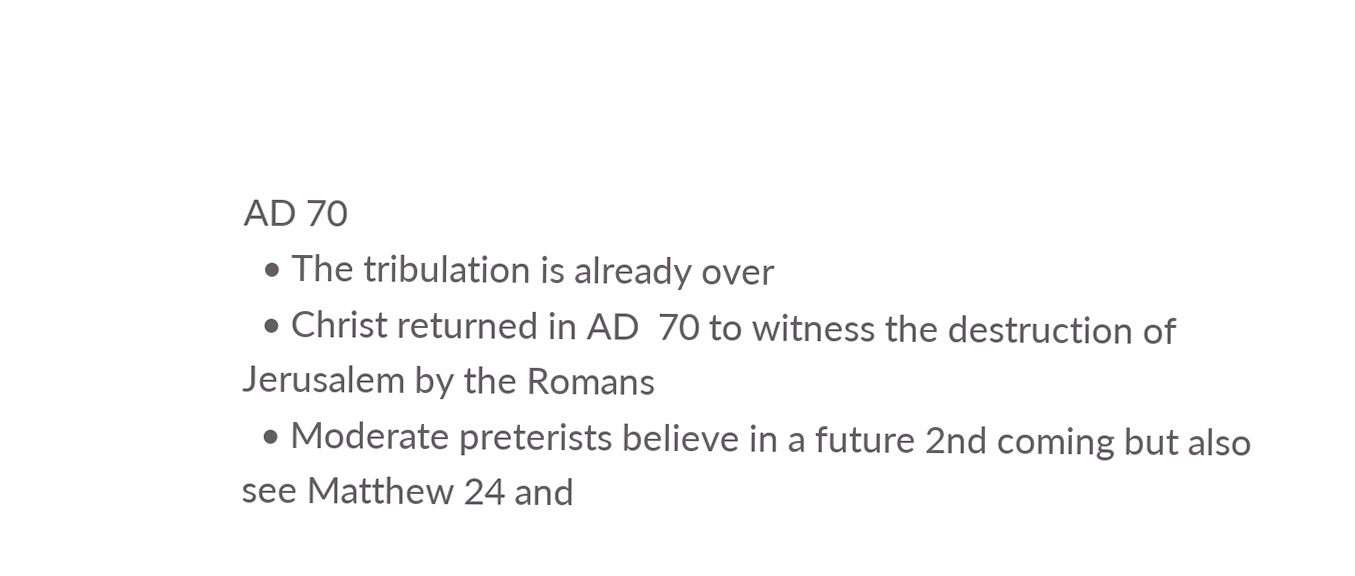AD 70
  • The tribulation is already over
  • Christ returned in AD  70 to witness the destruction of Jerusalem by the Romans
  • Moderate preterists believe in a future 2nd coming but also see Matthew 24 and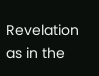Revelation as in the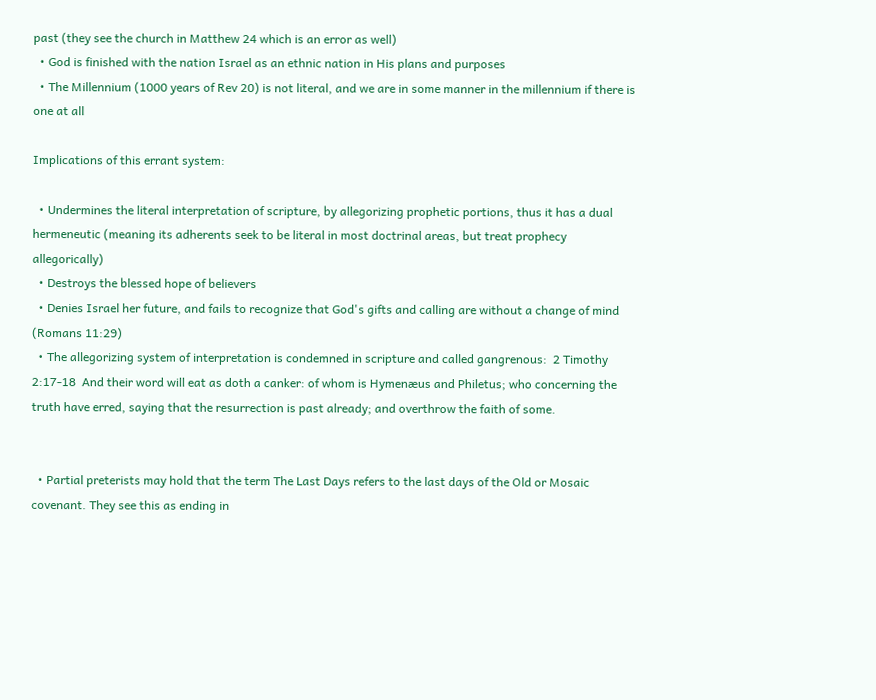past (they see the church in Matthew 24 which is an error as well)
  • God is finished with the nation Israel as an ethnic nation in His plans and purposes
  • The Millennium (1000 years of Rev 20) is not literal, and we are in some manner in the millennium if there is one at all

Implications of this errant system:

  • Undermines the literal interpretation of scripture, by allegorizing prophetic portions, thus it has a dual hermeneutic (meaning its adherents seek to be literal in most doctrinal areas, but treat prophecy allegorically)
  • Destroys the blessed hope of believers
  • Denies Israel her future, and fails to recognize that God's gifts and calling are without a change of mind (Romans 11:29)
  • The allegorizing system of interpretation is condemned in scripture and called gangrenous:  2 Timothy 2:17-18  And their word will eat as doth a canker: of whom is Hymenæus and Philetus; who concerning the truth have erred, saying that the resurrection is past already; and overthrow the faith of some.


  • Partial preterists may hold that the term The Last Days refers to the last days of the Old or Mosaic covenant. They see this as ending in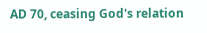AD 70, ceasing God's relation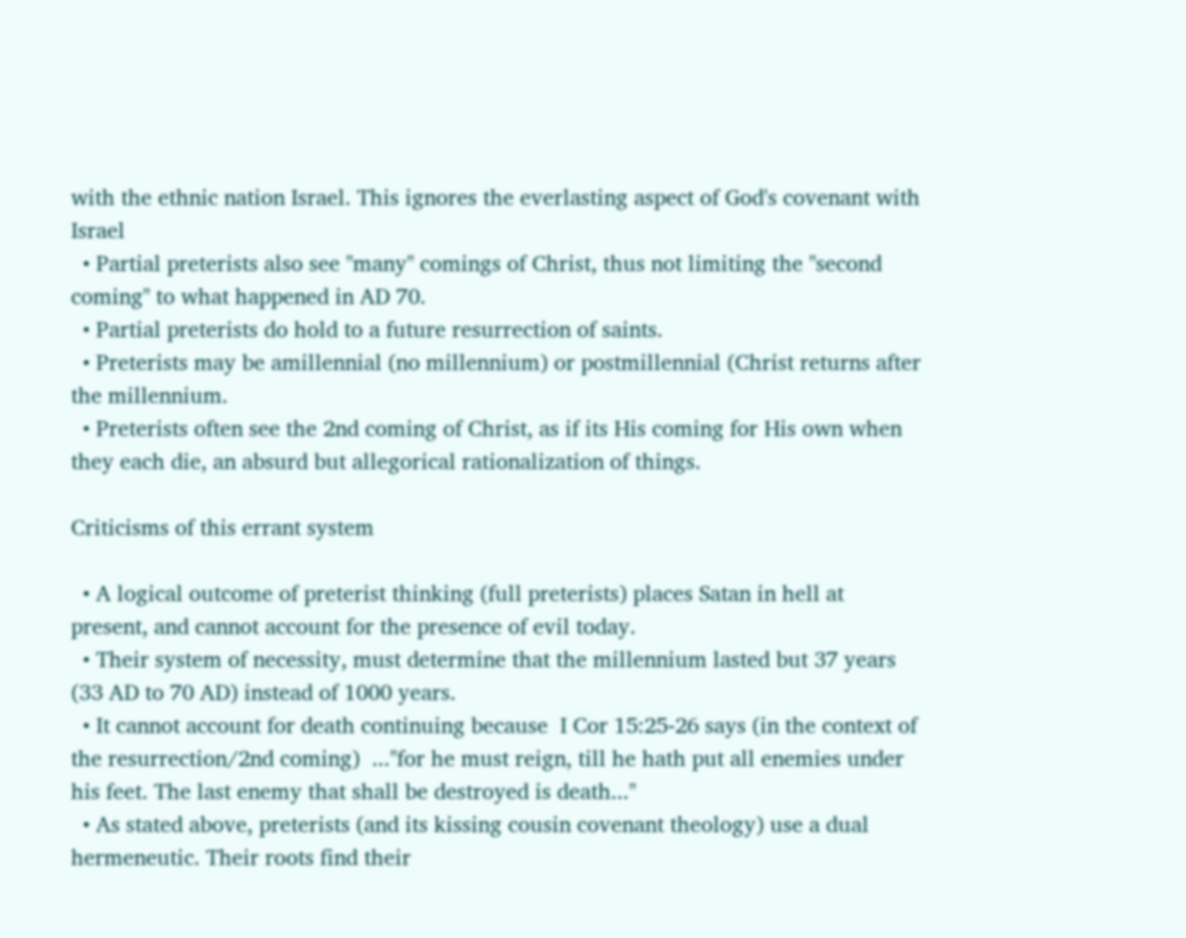with the ethnic nation Israel. This ignores the everlasting aspect of God's covenant with Israel
  • Partial preterists also see "many" comings of Christ, thus not limiting the "second coming" to what happened in AD 70.
  • Partial preterists do hold to a future resurrection of saints.
  • Preterists may be amillennial (no millennium) or postmillennial (Christ returns after the millennium.
  • Preterists often see the 2nd coming of Christ, as if its His coming for His own when they each die, an absurd but allegorical rationalization of things.

Criticisms of this errant system

  • A logical outcome of preterist thinking (full preterists) places Satan in hell at present, and cannot account for the presence of evil today.
  • Their system of necessity, must determine that the millennium lasted but 37 years (33 AD to 70 AD) instead of 1000 years.
  • It cannot account for death continuing because  I Cor 15:25-26 says (in the context of the resurrection/2nd coming)  ..."for he must reign, till he hath put all enemies under his feet. The last enemy that shall be destroyed is death..."
  • As stated above, preterists (and its kissing cousin covenant theology) use a dual hermeneutic. Their roots find their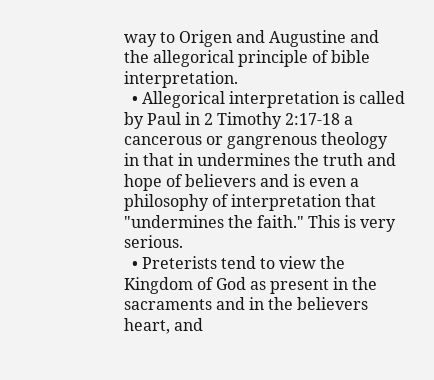way to Origen and Augustine and the allegorical principle of bible interpretation.
  • Allegorical interpretation is called by Paul in 2 Timothy 2:17-18 a cancerous or gangrenous theology in that in undermines the truth and hope of believers and is even a philosophy of interpretation that "undermines the faith." This is very serious.
  • Preterists tend to view the Kingdom of God as present in the sacraments and in the believers heart, and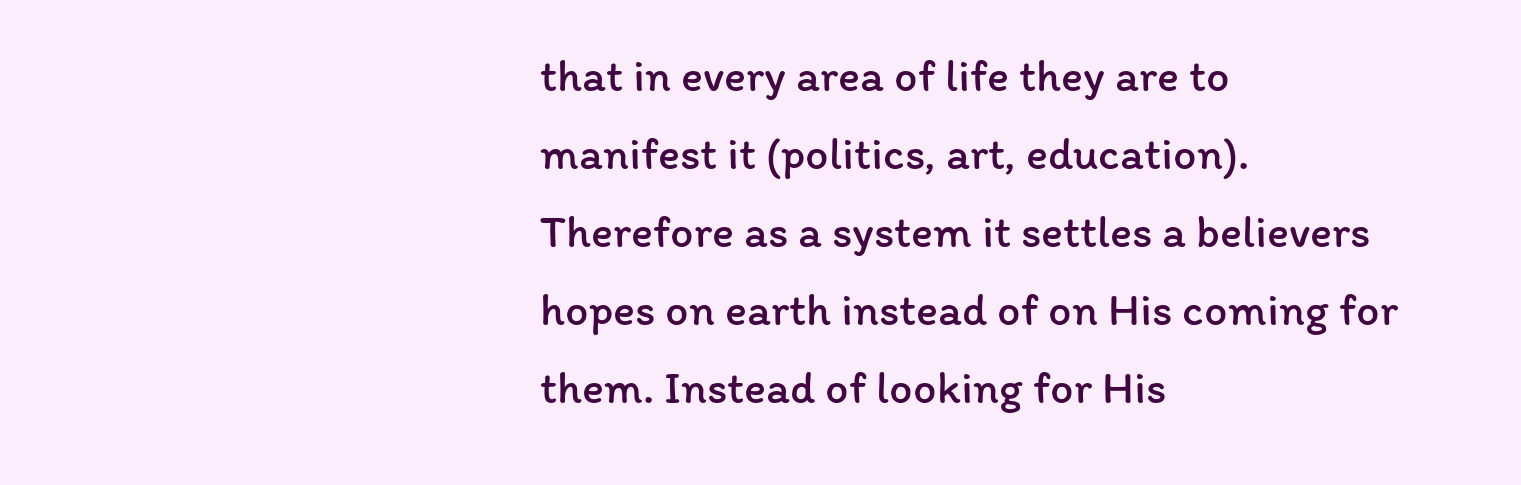that in every area of life they are to manifest it (politics, art, education). Therefore as a system it settles a believers hopes on earth instead of on His coming for them. Instead of looking for His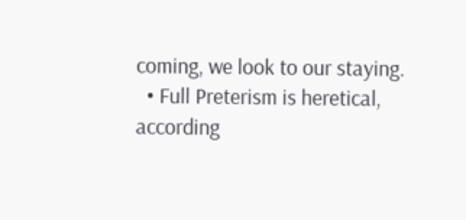coming, we look to our staying.
  • Full Preterism is heretical, according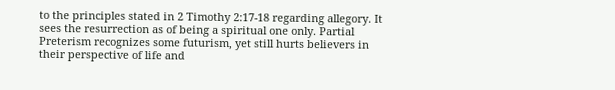to the principles stated in 2 Timothy 2:17-18 regarding allegory. It sees the resurrection as of being a spiritual one only. Partial Preterism recognizes some futurism, yet still hurts believers in their perspective of life and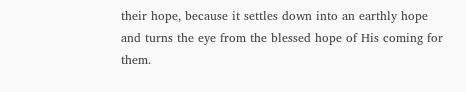their hope, because it settles down into an earthly hope and turns the eye from the blessed hope of His coming for them.